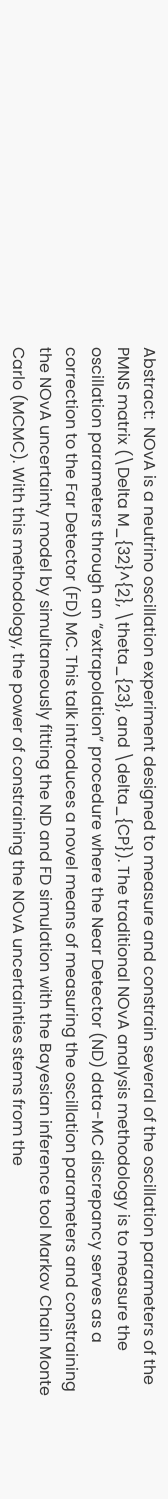Abstract:  NOvA is a neutrino oscillation experiment designed to measure and constrain several of the oscillation parameters of the PMNS matrix (\Delta M_{32}^{2}, \theta_{23}, and \delta_{CP}). The traditional NOvA analysis methodology is to measure the oscillation parameters through an “extrapolation” procedure where the Near Detector (ND) data-MC discrepancy serves as a correction to the Far Detector (FD) MC. This talk introduces a novel means of measuring the oscillation parameters and constraining the NOvA uncertainty model by simultaneously fitting the ND and FD simulation with the Bayesian inference tool Markov Chain Monte Carlo (MCMC). With this methodology, the power of constraining the NOvA uncertainties stems from the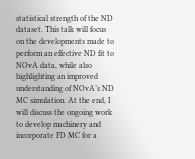statistical strength of the ND dataset. This talk will focus on the developments made to perform an effective ND fit to NOvA data, while also highlighting an improved understanding of NOvA’s ND MC simulation. At the end, I will discuss the ongoing work to develop machinery and incorporate FD MC for a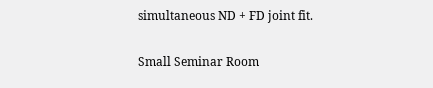simultaneous ND + FD joint fit.

Small Seminar Room